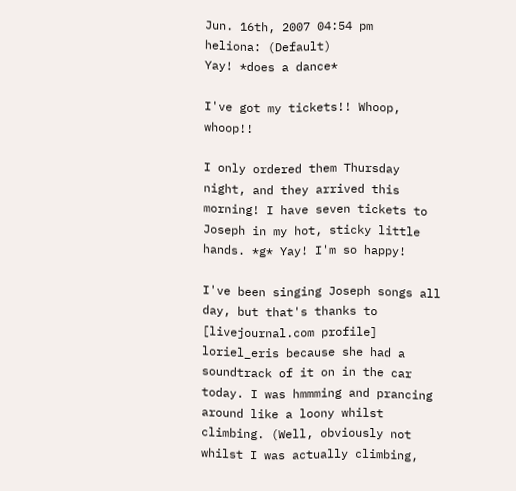Jun. 16th, 2007 04:54 pm
heliona: (Default)
Yay! *does a dance*

I've got my tickets!! Whoop, whoop!!

I only ordered them Thursday night, and they arrived this morning! I have seven tickets to Joseph in my hot, sticky little hands. *g* Yay! I'm so happy!

I've been singing Joseph songs all day, but that's thanks to [livejournal.com profile] loriel_eris because she had a soundtrack of it on in the car today. I was hmmming and prancing around like a loony whilst climbing. (Well, obviously not whilst I was actually climbing,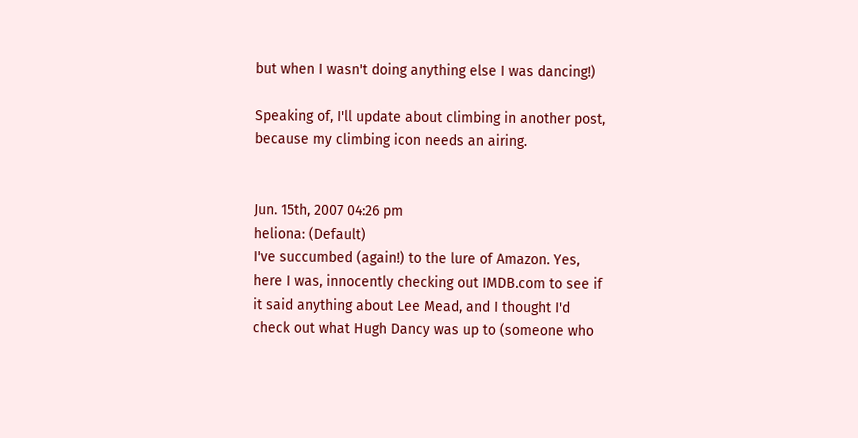but when I wasn't doing anything else I was dancing!)

Speaking of, I'll update about climbing in another post, because my climbing icon needs an airing.


Jun. 15th, 2007 04:26 pm
heliona: (Default)
I've succumbed (again!) to the lure of Amazon. Yes, here I was, innocently checking out IMDB.com to see if it said anything about Lee Mead, and I thought I'd check out what Hugh Dancy was up to (someone who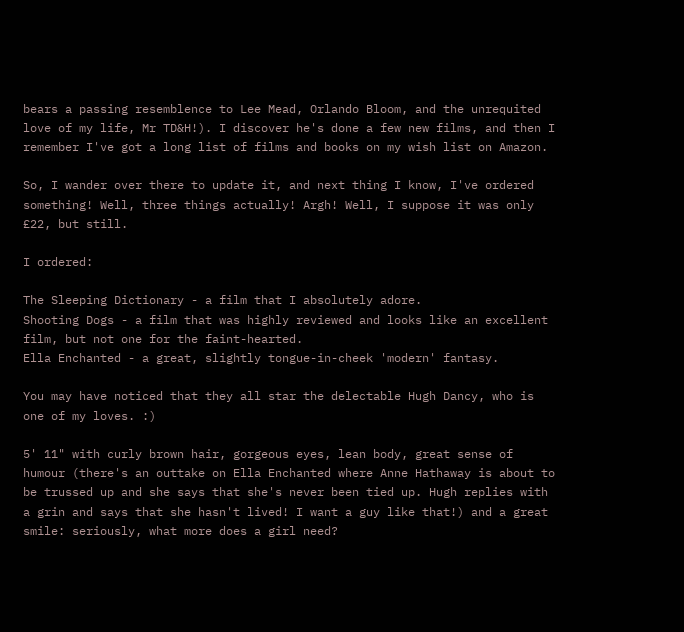bears a passing resemblence to Lee Mead, Orlando Bloom, and the unrequited love of my life, Mr TD&H!). I discover he's done a few new films, and then I remember I've got a long list of films and books on my wish list on Amazon.

So, I wander over there to update it, and next thing I know, I've ordered something! Well, three things actually! Argh! Well, I suppose it was only £22, but still.

I ordered:

The Sleeping Dictionary - a film that I absolutely adore.
Shooting Dogs - a film that was highly reviewed and looks like an excellent film, but not one for the faint-hearted.
Ella Enchanted - a great, slightly tongue-in-cheek 'modern' fantasy.

You may have noticed that they all star the delectable Hugh Dancy, who is one of my loves. :)

5' 11" with curly brown hair, gorgeous eyes, lean body, great sense of humour (there's an outtake on Ella Enchanted where Anne Hathaway is about to be trussed up and she says that she's never been tied up. Hugh replies with a grin and says that she hasn't lived! I want a guy like that!) and a great smile: seriously, what more does a girl need?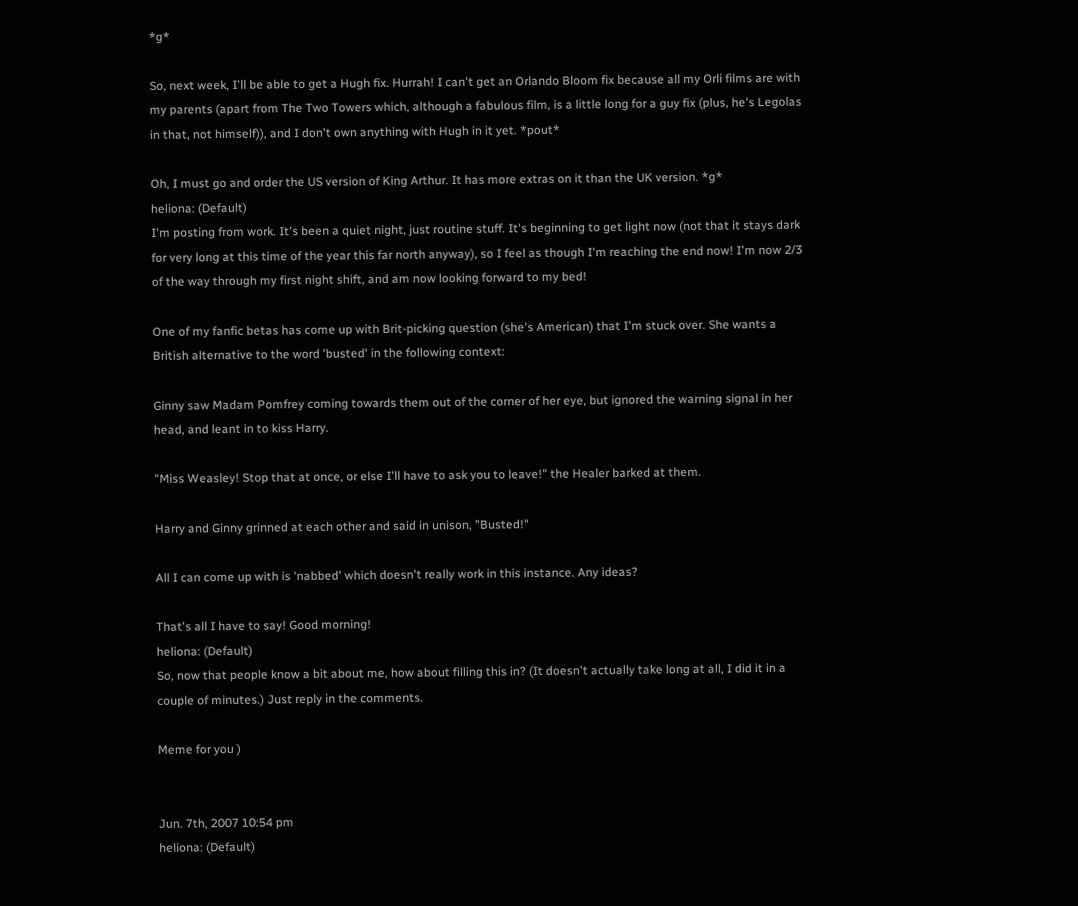*g*

So, next week, I'll be able to get a Hugh fix. Hurrah! I can't get an Orlando Bloom fix because all my Orli films are with my parents (apart from The Two Towers which, although a fabulous film, is a little long for a guy fix (plus, he's Legolas in that, not himself)), and I don't own anything with Hugh in it yet. *pout*

Oh, I must go and order the US version of King Arthur. It has more extras on it than the UK version. *g*
heliona: (Default)
I'm posting from work. It's been a quiet night, just routine stuff. It's beginning to get light now (not that it stays dark for very long at this time of the year this far north anyway), so I feel as though I'm reaching the end now! I'm now 2/3 of the way through my first night shift, and am now looking forward to my bed!

One of my fanfic betas has come up with Brit-picking question (she's American) that I'm stuck over. She wants a British alternative to the word 'busted' in the following context:

Ginny saw Madam Pomfrey coming towards them out of the corner of her eye, but ignored the warning signal in her head, and leant in to kiss Harry.

"Miss Weasley! Stop that at once, or else I'll have to ask you to leave!" the Healer barked at them.

Harry and Ginny grinned at each other and said in unison, "Busted!"

All I can come up with is 'nabbed' which doesn't really work in this instance. Any ideas?

That's all I have to say! Good morning!
heliona: (Default)
So, now that people know a bit about me, how about filling this in? (It doesn't actually take long at all, I did it in a couple of minutes.) Just reply in the comments.

Meme for you )


Jun. 7th, 2007 10:54 pm
heliona: (Default)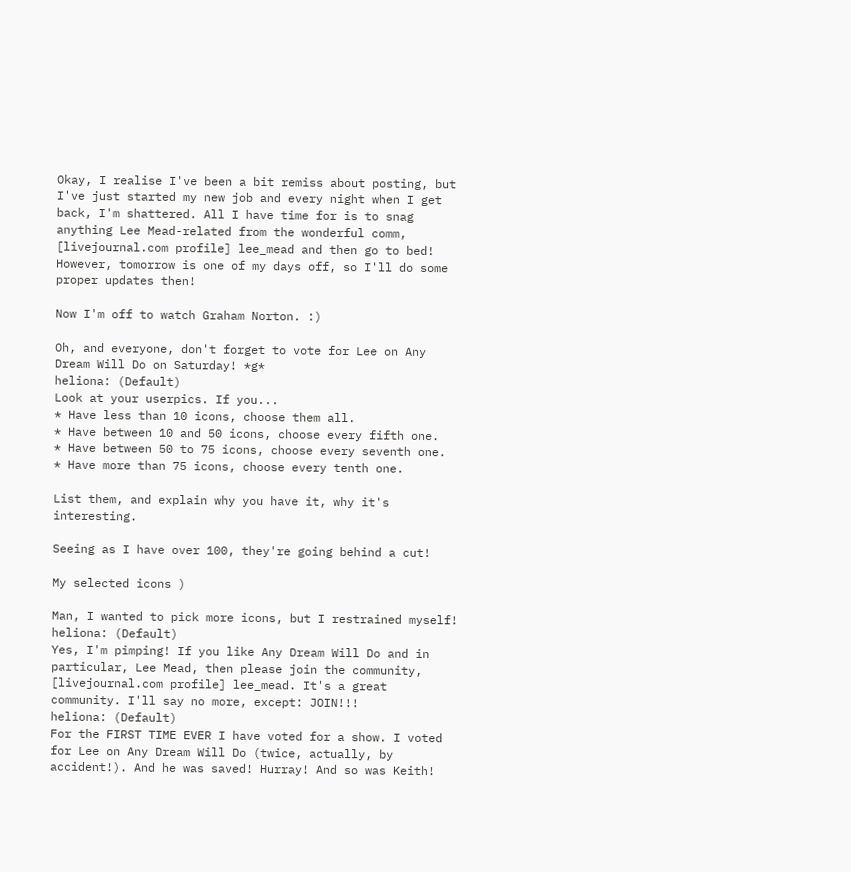Okay, I realise I've been a bit remiss about posting, but I've just started my new job and every night when I get back, I'm shattered. All I have time for is to snag anything Lee Mead-related from the wonderful comm, [livejournal.com profile] lee_mead and then go to bed! However, tomorrow is one of my days off, so I'll do some proper updates then!

Now I'm off to watch Graham Norton. :)

Oh, and everyone, don't forget to vote for Lee on Any Dream Will Do on Saturday! *g*
heliona: (Default)
Look at your userpics. If you...
* Have less than 10 icons, choose them all.
* Have between 10 and 50 icons, choose every fifth one.
* Have between 50 to 75 icons, choose every seventh one.
* Have more than 75 icons, choose every tenth one.

List them, and explain why you have it, why it's interesting.

Seeing as I have over 100, they're going behind a cut!

My selected icons )

Man, I wanted to pick more icons, but I restrained myself!
heliona: (Default)
Yes, I'm pimping! If you like Any Dream Will Do and in particular, Lee Mead, then please join the community, [livejournal.com profile] lee_mead. It's a great community. I'll say no more, except: JOIN!!!
heliona: (Default)
For the FIRST TIME EVER I have voted for a show. I voted for Lee on Any Dream Will Do (twice, actually, by accident!). And he was saved! Hurray! And so was Keith!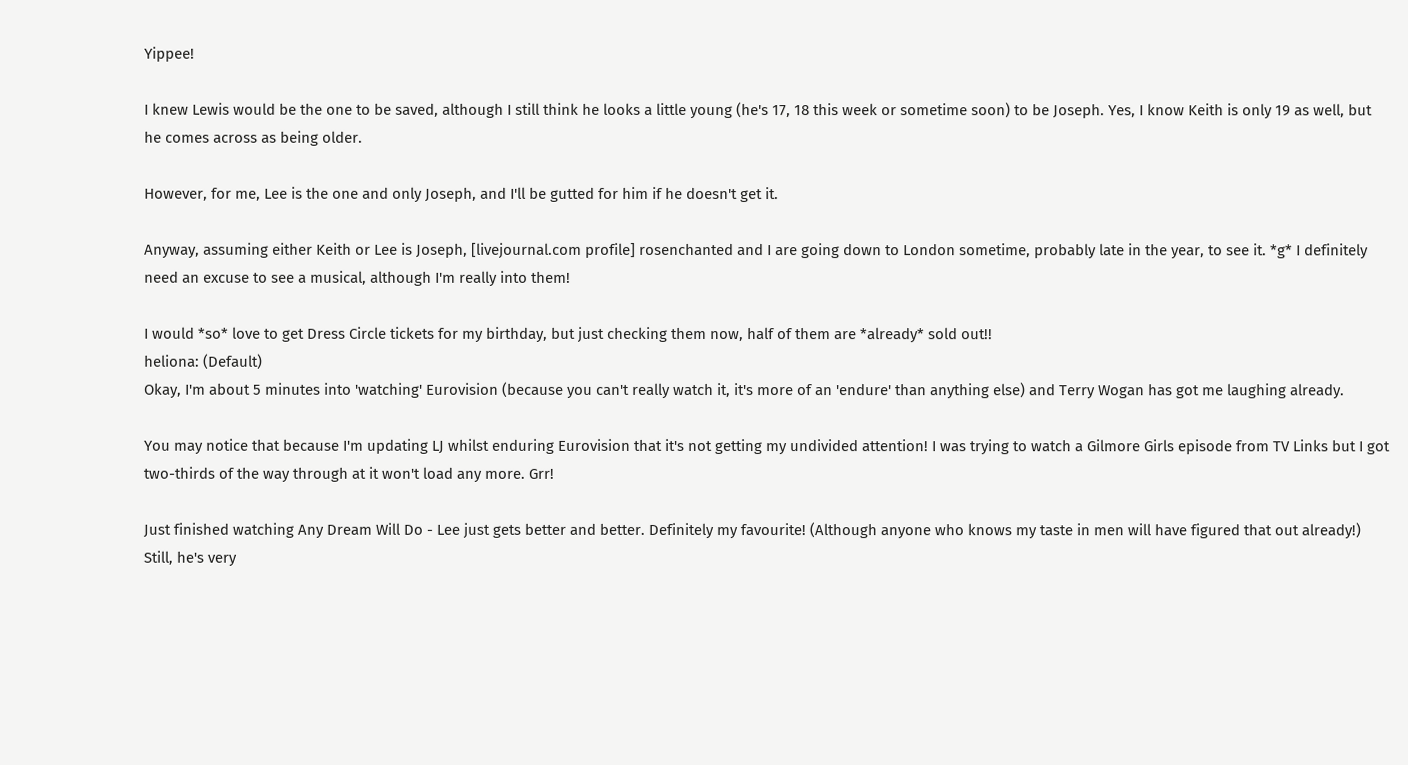Yippee!

I knew Lewis would be the one to be saved, although I still think he looks a little young (he's 17, 18 this week or sometime soon) to be Joseph. Yes, I know Keith is only 19 as well, but he comes across as being older.

However, for me, Lee is the one and only Joseph, and I'll be gutted for him if he doesn't get it.

Anyway, assuming either Keith or Lee is Joseph, [livejournal.com profile] rosenchanted and I are going down to London sometime, probably late in the year, to see it. *g* I definitely need an excuse to see a musical, although I'm really into them!

I would *so* love to get Dress Circle tickets for my birthday, but just checking them now, half of them are *already* sold out!!
heliona: (Default)
Okay, I'm about 5 minutes into 'watching' Eurovision (because you can't really watch it, it's more of an 'endure' than anything else) and Terry Wogan has got me laughing already.

You may notice that because I'm updating LJ whilst enduring Eurovision that it's not getting my undivided attention! I was trying to watch a Gilmore Girls episode from TV Links but I got two-thirds of the way through at it won't load any more. Grr!

Just finished watching Any Dream Will Do - Lee just gets better and better. Definitely my favourite! (Although anyone who knows my taste in men will have figured that out already!) Still, he's very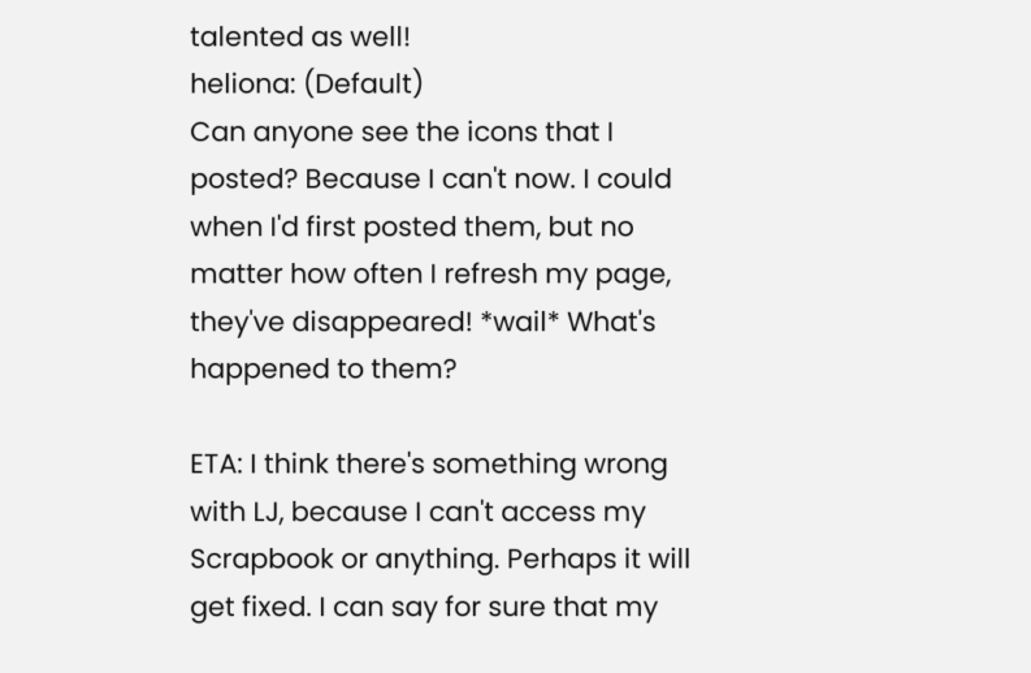talented as well!
heliona: (Default)
Can anyone see the icons that I posted? Because I can't now. I could when I'd first posted them, but no matter how often I refresh my page, they've disappeared! *wail* What's happened to them?

ETA: I think there's something wrong with LJ, because I can't access my Scrapbook or anything. Perhaps it will get fixed. I can say for sure that my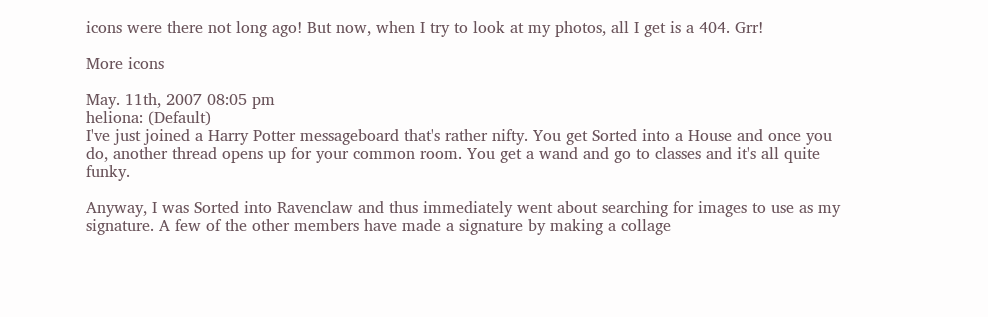icons were there not long ago! But now, when I try to look at my photos, all I get is a 404. Grr!

More icons

May. 11th, 2007 08:05 pm
heliona: (Default)
I've just joined a Harry Potter messageboard that's rather nifty. You get Sorted into a House and once you do, another thread opens up for your common room. You get a wand and go to classes and it's all quite funky.

Anyway, I was Sorted into Ravenclaw and thus immediately went about searching for images to use as my signature. A few of the other members have made a signature by making a collage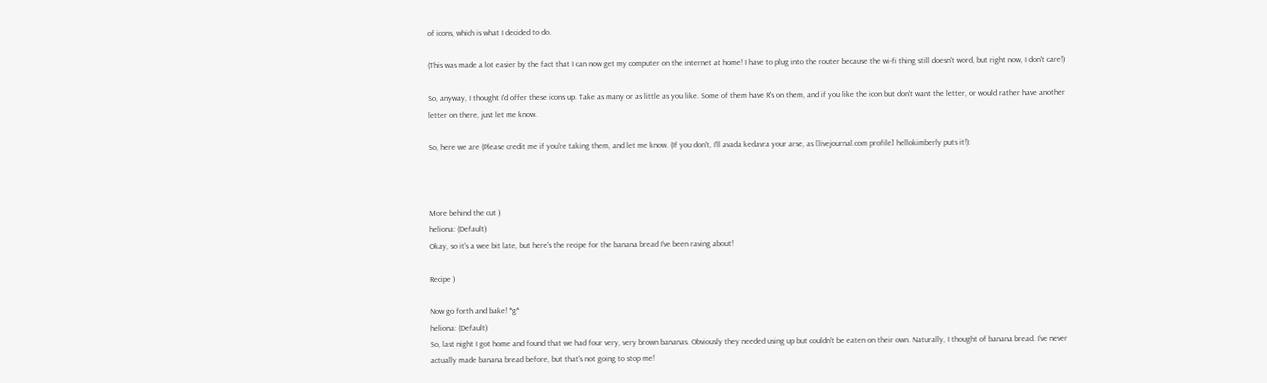of icons, which is what I decided to do.

(This was made a lot easier by the fact that I can now get my computer on the internet at home! I have to plug into the router because the wi-fi thing still doesn't word, but right now, I don't care!)

So, anyway, I thought I'd offer these icons up. Take as many or as little as you like. Some of them have R's on them, and if you like the icon but don't want the letter, or would rather have another letter on there, just let me know.

So, here we are (Please credit me if you're taking them, and let me know. (If you don't, I'll avada kedavra your arse, as [livejournal.com profile] hellokimberly puts it!):



More behind the cut )
heliona: (Default)
Okay, so it's a wee bit late, but here's the recipe for the banana bread I've been raving about!

Recipe )

Now go forth and bake! *g*
heliona: (Default)
So, last night I got home and found that we had four very, very brown bananas. Obviously they needed using up but couldn't be eaten on their own. Naturally, I thought of banana bread. I've never actually made banana bread before, but that's not going to stop me!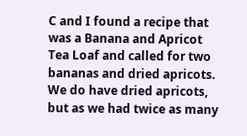C and I found a recipe that was a Banana and Apricot Tea Loaf and called for two bananas and dried apricots. We do have dried apricots, but as we had twice as many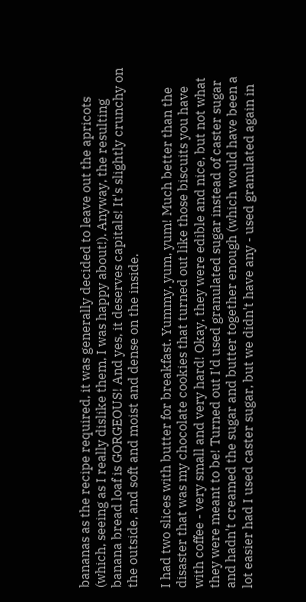bananas as the recipe required, it was generally decided to leave out the apricots (which, seeing as I really dislike them, I was happy about!). Anyway, the resulting banana bread loaf is GORGEOUS! And yes, it deserves capitals! It's slightly crunchy on the outside, and soft and moist and dense on the inside.

I had two slices with butter for breakfast. Yummy, yum, yum! Much better than the disaster that was my chocolate cookies that turned out like those biscuits you have with coffee - very small and very hard! Okay, they were edible and nice, but not what they were meant to be! Turned out I'd used granulated sugar instead of caster sugar and hadn't creamed the sugar and butter together enough (which would have been a lot easier had I used caster sugar, but we didn't have any - used granulated again in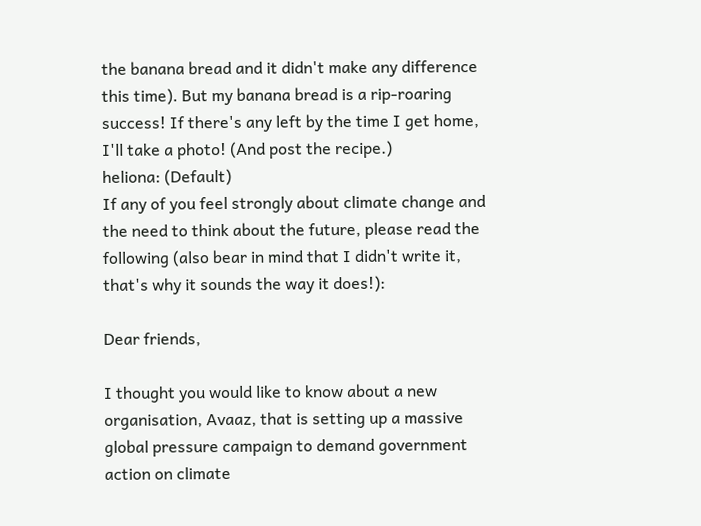the banana bread and it didn't make any difference this time). But my banana bread is a rip-roaring success! If there's any left by the time I get home, I'll take a photo! (And post the recipe.)
heliona: (Default)
If any of you feel strongly about climate change and the need to think about the future, please read the following (also bear in mind that I didn't write it, that's why it sounds the way it does!):

Dear friends,

I thought you would like to know about a new organisation, Avaaz, that is setting up a massive global pressure campaign to demand government action on climate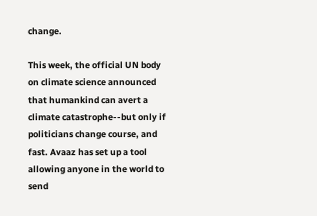change.

This week, the official UN body on climate science announced that humankind can avert a climate catastrophe--but only if politicians change course, and fast. Avaaz has set up a tool allowing anyone in the world to send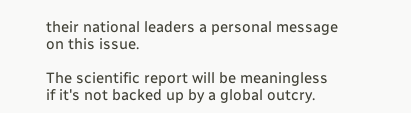their national leaders a personal message on this issue.

The scientific report will be meaningless if it's not backed up by a global outcry.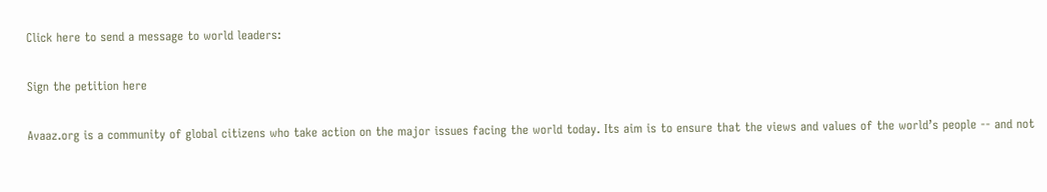Click here to send a message to world leaders:

Sign the petition here

Avaaz.org is a community of global citizens who take action on the major issues facing the world today. Its aim is to ensure that the views and values of the world’s people -- and not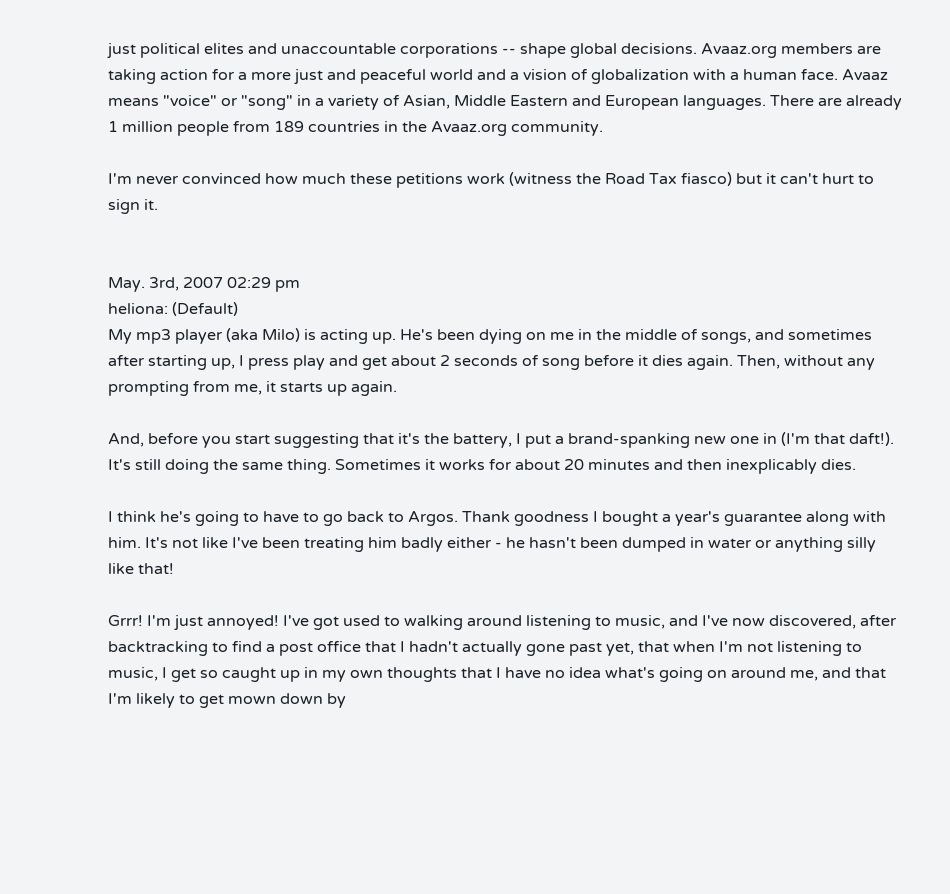just political elites and unaccountable corporations -- shape global decisions. Avaaz.org members are taking action for a more just and peaceful world and a vision of globalization with a human face. Avaaz means "voice" or "song" in a variety of Asian, Middle Eastern and European languages. There are already 1 million people from 189 countries in the Avaaz.org community.

I'm never convinced how much these petitions work (witness the Road Tax fiasco) but it can't hurt to sign it.


May. 3rd, 2007 02:29 pm
heliona: (Default)
My mp3 player (aka Milo) is acting up. He's been dying on me in the middle of songs, and sometimes after starting up, I press play and get about 2 seconds of song before it dies again. Then, without any prompting from me, it starts up again.

And, before you start suggesting that it's the battery, I put a brand-spanking new one in (I'm that daft!). It's still doing the same thing. Sometimes it works for about 20 minutes and then inexplicably dies.

I think he's going to have to go back to Argos. Thank goodness I bought a year's guarantee along with him. It's not like I've been treating him badly either - he hasn't been dumped in water or anything silly like that!

Grrr! I'm just annoyed! I've got used to walking around listening to music, and I've now discovered, after backtracking to find a post office that I hadn't actually gone past yet, that when I'm not listening to music, I get so caught up in my own thoughts that I have no idea what's going on around me, and that I'm likely to get mown down by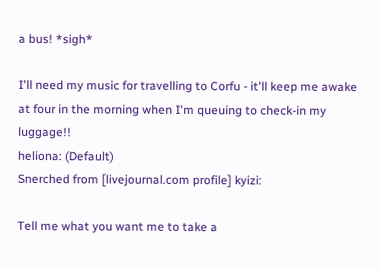a bus! *sigh*

I'll need my music for travelling to Corfu - it'll keep me awake at four in the morning when I'm queuing to check-in my luggage!!
heliona: (Default)
Snerched from [livejournal.com profile] kyizi:

Tell me what you want me to take a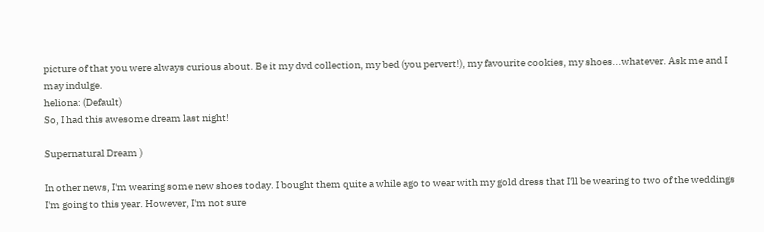picture of that you were always curious about. Be it my dvd collection, my bed (you pervert!), my favourite cookies, my shoes...whatever. Ask me and I may indulge.
heliona: (Default)
So, I had this awesome dream last night!

Supernatural Dream )

In other news, I'm wearing some new shoes today. I bought them quite a while ago to wear with my gold dress that I'll be wearing to two of the weddings I'm going to this year. However, I'm not sure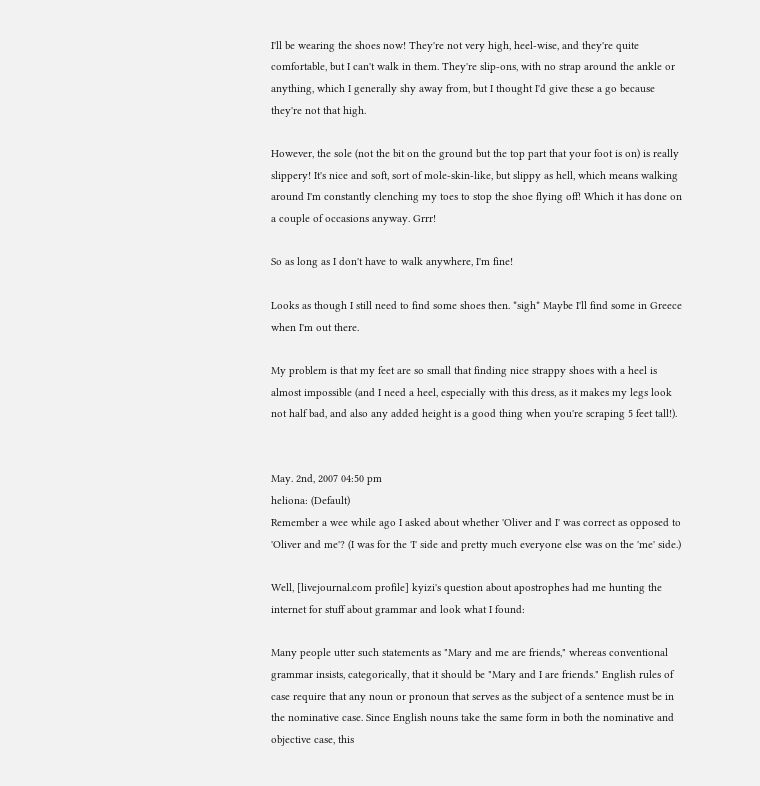I'll be wearing the shoes now! They're not very high, heel-wise, and they're quite comfortable, but I can't walk in them. They're slip-ons, with no strap around the ankle or anything, which I generally shy away from, but I thought I'd give these a go because they're not that high.

However, the sole (not the bit on the ground but the top part that your foot is on) is really slippery! It's nice and soft, sort of mole-skin-like, but slippy as hell, which means walking around I'm constantly clenching my toes to stop the shoe flying off! Which it has done on a couple of occasions anyway. Grrr!

So as long as I don't have to walk anywhere, I'm fine!

Looks as though I still need to find some shoes then. *sigh* Maybe I'll find some in Greece when I'm out there.

My problem is that my feet are so small that finding nice strappy shoes with a heel is almost impossible (and I need a heel, especially with this dress, as it makes my legs look not half bad, and also any added height is a good thing when you're scraping 5 feet tall!).


May. 2nd, 2007 04:50 pm
heliona: (Default)
Remember a wee while ago I asked about whether 'Oliver and I' was correct as opposed to 'Oliver and me'? (I was for the 'I' side and pretty much everyone else was on the 'me' side.)

Well, [livejournal.com profile] kyizi's question about apostrophes had me hunting the internet for stuff about grammar and look what I found:

Many people utter such statements as "Mary and me are friends," whereas conventional grammar insists, categorically, that it should be "Mary and I are friends." English rules of case require that any noun or pronoun that serves as the subject of a sentence must be in the nominative case. Since English nouns take the same form in both the nominative and objective case, this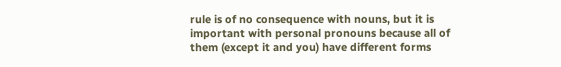rule is of no consequence with nouns, but it is important with personal pronouns because all of them (except it and you) have different forms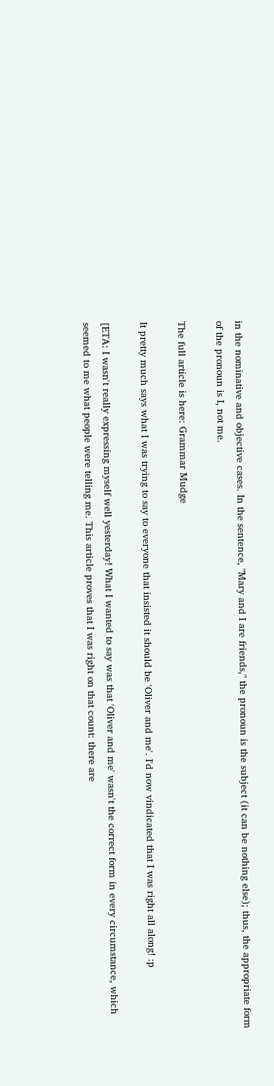in the nominative and objective cases. In the sentence, "Mary and I are friends," the pronoun is the subject (it can be nothing else); thus, the appropriate form of the pronoun is I, not me.

The full article is here: Grammar Mudge

It pretty much says what I was trying to say to everyone that insisted it should be 'Oliver and me'. I'd now vindicated that I was right all along! :p

[ETA: I wasn't really expressing myself well yesterday! What I wanted to say was that 'Oliver and me' wasn't the correct form in every circumstance, which seemed to me what people were telling me. This article proves that I was right on that count: there are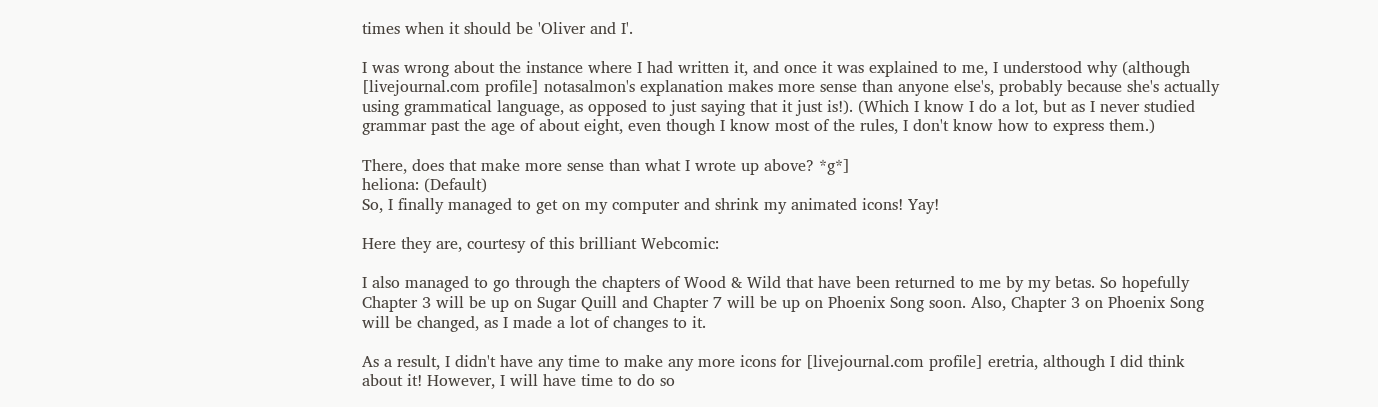times when it should be 'Oliver and I'.

I was wrong about the instance where I had written it, and once it was explained to me, I understood why (although [livejournal.com profile] notasalmon's explanation makes more sense than anyone else's, probably because she's actually using grammatical language, as opposed to just saying that it just is!). (Which I know I do a lot, but as I never studied grammar past the age of about eight, even though I know most of the rules, I don't know how to express them.)

There, does that make more sense than what I wrote up above? *g*]
heliona: (Default)
So, I finally managed to get on my computer and shrink my animated icons! Yay!

Here they are, courtesy of this brilliant Webcomic:

I also managed to go through the chapters of Wood & Wild that have been returned to me by my betas. So hopefully Chapter 3 will be up on Sugar Quill and Chapter 7 will be up on Phoenix Song soon. Also, Chapter 3 on Phoenix Song will be changed, as I made a lot of changes to it.

As a result, I didn't have any time to make any more icons for [livejournal.com profile] eretria, although I did think about it! However, I will have time to do so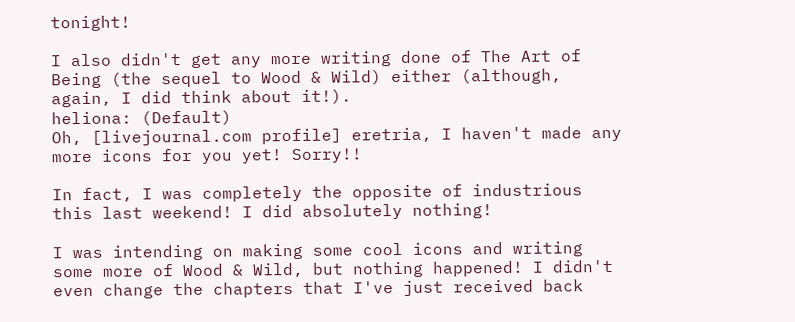tonight!

I also didn't get any more writing done of The Art of Being (the sequel to Wood & Wild) either (although, again, I did think about it!).
heliona: (Default)
Oh, [livejournal.com profile] eretria, I haven't made any more icons for you yet! Sorry!!

In fact, I was completely the opposite of industrious this last weekend! I did absolutely nothing!

I was intending on making some cool icons and writing some more of Wood & Wild, but nothing happened! I didn't even change the chapters that I've just received back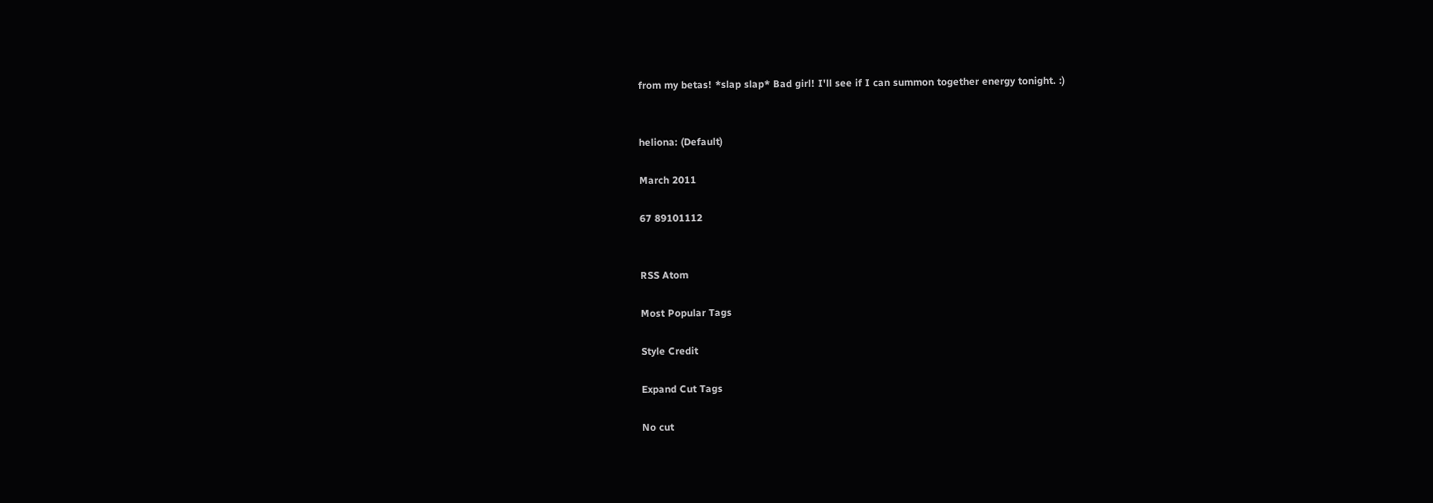from my betas! *slap slap* Bad girl! I'll see if I can summon together energy tonight. :)


heliona: (Default)

March 2011

67 89101112


RSS Atom

Most Popular Tags

Style Credit

Expand Cut Tags

No cut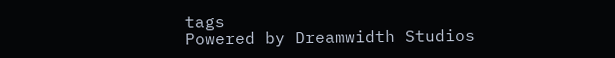tags
Powered by Dreamwidth Studios